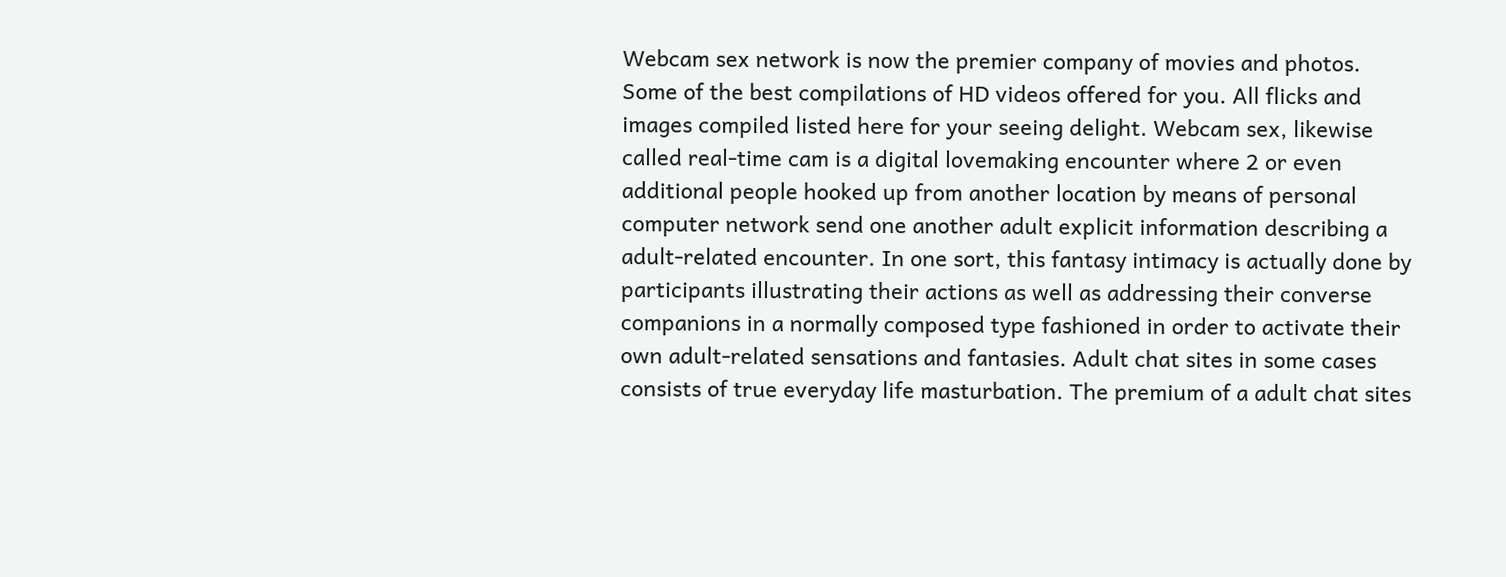Webcam sex network is now the premier company of movies and photos. Some of the best compilations of HD videos offered for you. All flicks and images compiled listed here for your seeing delight. Webcam sex, likewise called real-time cam is a digital lovemaking encounter where 2 or even additional people hooked up from another location by means of personal computer network send one another adult explicit information describing a adult-related encounter. In one sort, this fantasy intimacy is actually done by participants illustrating their actions as well as addressing their converse companions in a normally composed type fashioned in order to activate their own adult-related sensations and fantasies. Adult chat sites in some cases consists of true everyday life masturbation. The premium of a adult chat sites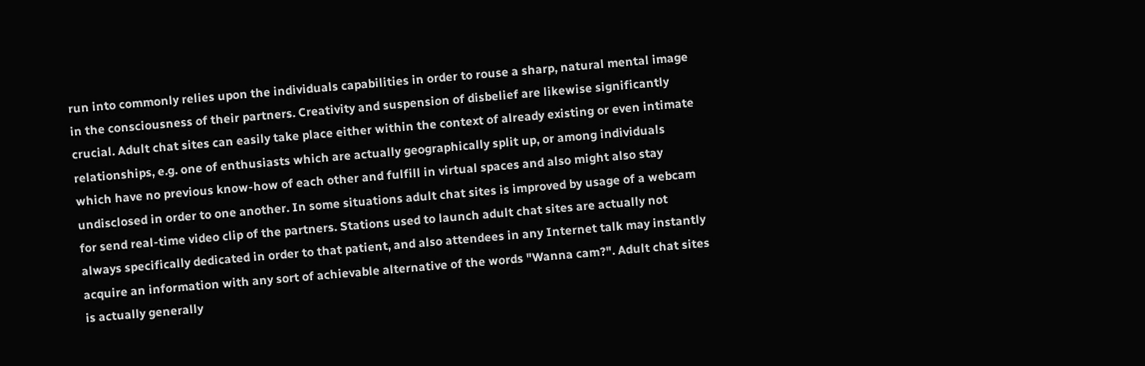run into commonly relies upon the individuals capabilities in order to rouse a sharp, natural mental image in the consciousness of their partners. Creativity and suspension of disbelief are likewise significantly crucial. Adult chat sites can easily take place either within the context of already existing or even intimate relationships, e.g. one of enthusiasts which are actually geographically split up, or among individuals which have no previous know-how of each other and fulfill in virtual spaces and also might also stay undisclosed in order to one another. In some situations adult chat sites is improved by usage of a webcam for send real-time video clip of the partners. Stations used to launch adult chat sites are actually not always specifically dedicated in order to that patient, and also attendees in any Internet talk may instantly acquire an information with any sort of achievable alternative of the words "Wanna cam?". Adult chat sites is actually generally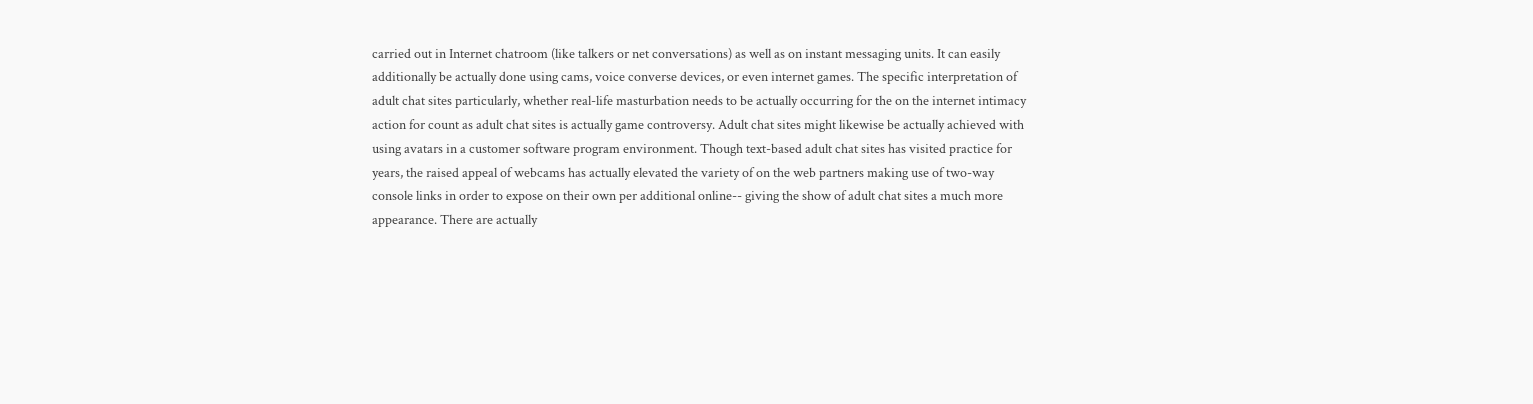carried out in Internet chatroom (like talkers or net conversations) as well as on instant messaging units. It can easily additionally be actually done using cams, voice converse devices, or even internet games. The specific interpretation of adult chat sites particularly, whether real-life masturbation needs to be actually occurring for the on the internet intimacy action for count as adult chat sites is actually game controversy. Adult chat sites might likewise be actually achieved with using avatars in a customer software program environment. Though text-based adult chat sites has visited practice for years, the raised appeal of webcams has actually elevated the variety of on the web partners making use of two-way console links in order to expose on their own per additional online-- giving the show of adult chat sites a much more appearance. There are actually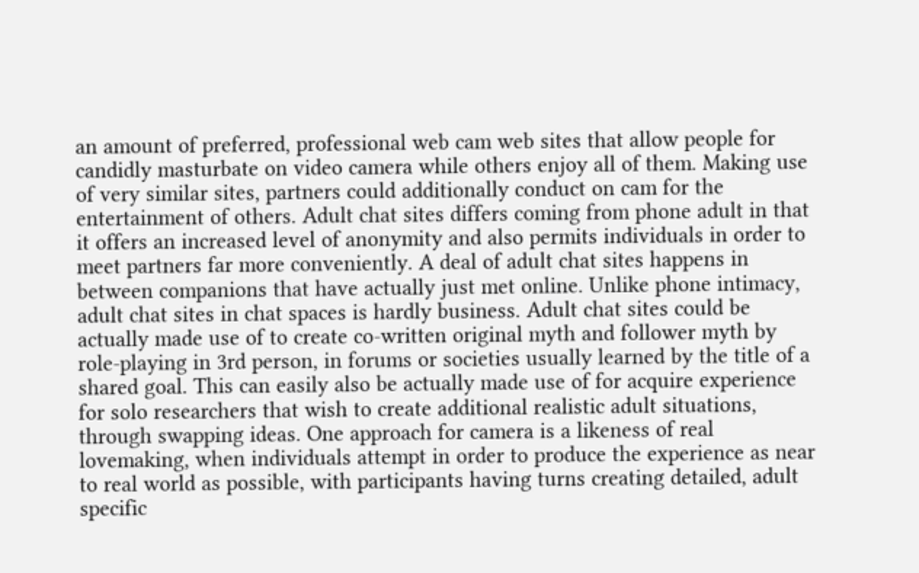an amount of preferred, professional web cam web sites that allow people for candidly masturbate on video camera while others enjoy all of them. Making use of very similar sites, partners could additionally conduct on cam for the entertainment of others. Adult chat sites differs coming from phone adult in that it offers an increased level of anonymity and also permits individuals in order to meet partners far more conveniently. A deal of adult chat sites happens in between companions that have actually just met online. Unlike phone intimacy, adult chat sites in chat spaces is hardly business. Adult chat sites could be actually made use of to create co-written original myth and follower myth by role-playing in 3rd person, in forums or societies usually learned by the title of a shared goal. This can easily also be actually made use of for acquire experience for solo researchers that wish to create additional realistic adult situations, through swapping ideas. One approach for camera is a likeness of real lovemaking, when individuals attempt in order to produce the experience as near to real world as possible, with participants having turns creating detailed, adult specific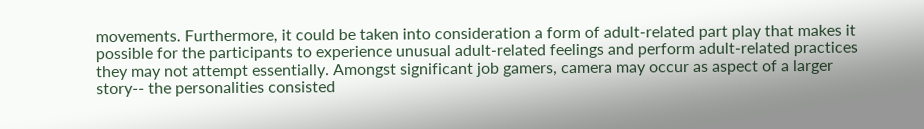movements. Furthermore, it could be taken into consideration a form of adult-related part play that makes it possible for the participants to experience unusual adult-related feelings and perform adult-related practices they may not attempt essentially. Amongst significant job gamers, camera may occur as aspect of a larger story-- the personalities consisted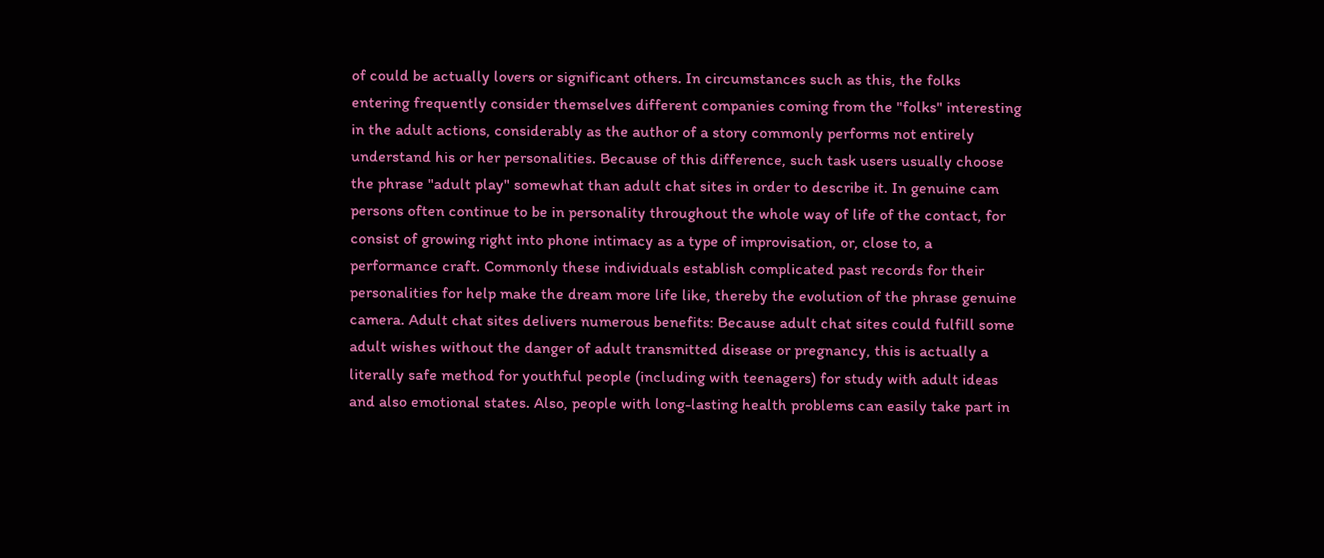of could be actually lovers or significant others. In circumstances such as this, the folks entering frequently consider themselves different companies coming from the "folks" interesting in the adult actions, considerably as the author of a story commonly performs not entirely understand his or her personalities. Because of this difference, such task users usually choose the phrase "adult play" somewhat than adult chat sites in order to describe it. In genuine cam persons often continue to be in personality throughout the whole way of life of the contact, for consist of growing right into phone intimacy as a type of improvisation, or, close to, a performance craft. Commonly these individuals establish complicated past records for their personalities for help make the dream more life like, thereby the evolution of the phrase genuine camera. Adult chat sites delivers numerous benefits: Because adult chat sites could fulfill some adult wishes without the danger of adult transmitted disease or pregnancy, this is actually a literally safe method for youthful people (including with teenagers) for study with adult ideas and also emotional states. Also, people with long-lasting health problems can easily take part in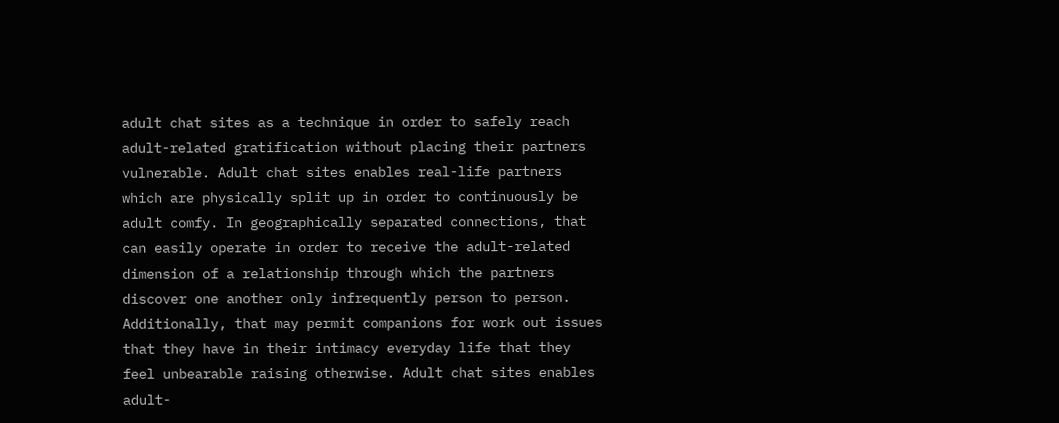adult chat sites as a technique in order to safely reach adult-related gratification without placing their partners vulnerable. Adult chat sites enables real-life partners which are physically split up in order to continuously be adult comfy. In geographically separated connections, that can easily operate in order to receive the adult-related dimension of a relationship through which the partners discover one another only infrequently person to person. Additionally, that may permit companions for work out issues that they have in their intimacy everyday life that they feel unbearable raising otherwise. Adult chat sites enables adult-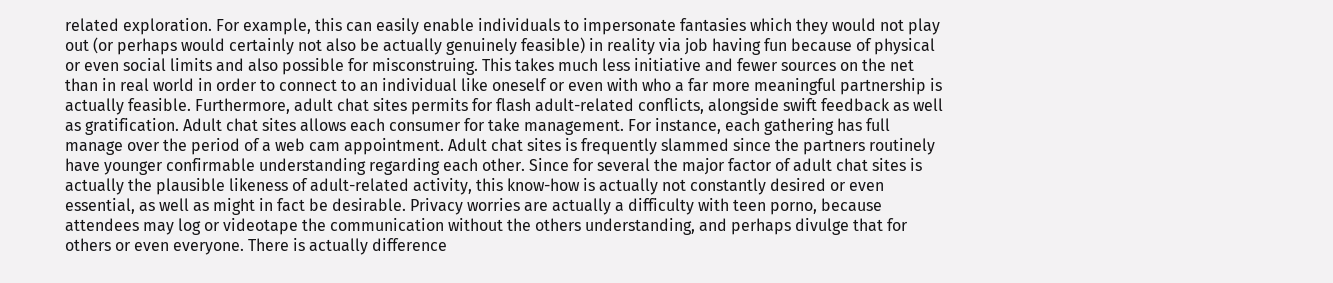related exploration. For example, this can easily enable individuals to impersonate fantasies which they would not play out (or perhaps would certainly not also be actually genuinely feasible) in reality via job having fun because of physical or even social limits and also possible for misconstruing. This takes much less initiative and fewer sources on the net than in real world in order to connect to an individual like oneself or even with who a far more meaningful partnership is actually feasible. Furthermore, adult chat sites permits for flash adult-related conflicts, alongside swift feedback as well as gratification. Adult chat sites allows each consumer for take management. For instance, each gathering has full manage over the period of a web cam appointment. Adult chat sites is frequently slammed since the partners routinely have younger confirmable understanding regarding each other. Since for several the major factor of adult chat sites is actually the plausible likeness of adult-related activity, this know-how is actually not constantly desired or even essential, as well as might in fact be desirable. Privacy worries are actually a difficulty with teen porno, because attendees may log or videotape the communication without the others understanding, and perhaps divulge that for others or even everyone. There is actually difference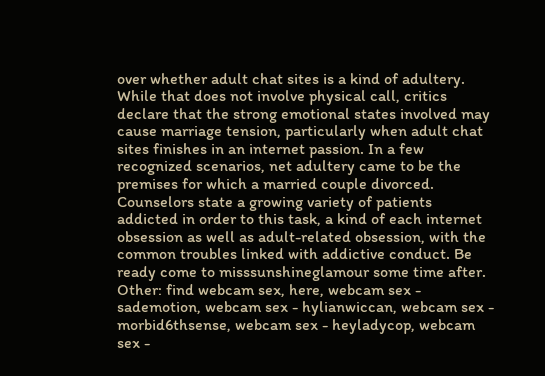over whether adult chat sites is a kind of adultery. While that does not involve physical call, critics declare that the strong emotional states involved may cause marriage tension, particularly when adult chat sites finishes in an internet passion. In a few recognized scenarios, net adultery came to be the premises for which a married couple divorced. Counselors state a growing variety of patients addicted in order to this task, a kind of each internet obsession as well as adult-related obsession, with the common troubles linked with addictive conduct. Be ready come to misssunshineglamour some time after.
Other: find webcam sex, here, webcam sex - sademotion, webcam sex - hylianwiccan, webcam sex - morbid6thsense, webcam sex - heyladycop, webcam sex -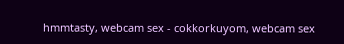hmmtasty, webcam sex - cokkorkuyom, webcam sex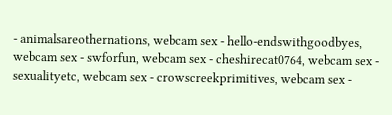- animalsareothernations, webcam sex - hello-endswithgoodbyes, webcam sex - swforfun, webcam sex - cheshirecat0764, webcam sex - sexualityetc, webcam sex - crowscreekprimitives, webcam sex -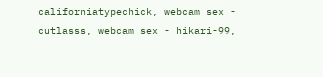californiatypechick, webcam sex - cutlasss, webcam sex - hikari-99,